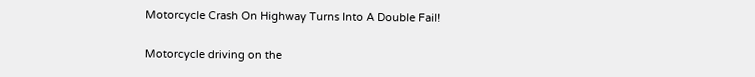Motorcycle Crash On Highway Turns Into A Double Fail!

Motorcycle driving on the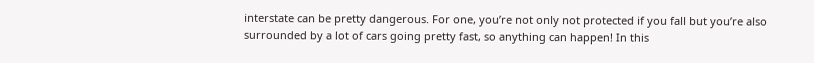interstate can be pretty dangerous. For one, you’re not only not protected if you fall but you’re also surrounded by a lot of cars going pretty fast, so anything can happen! In this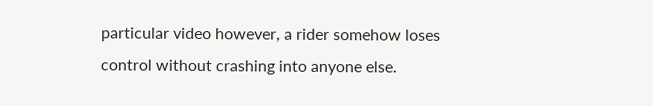particular video however, a rider somehow loses control without crashing into anyone else.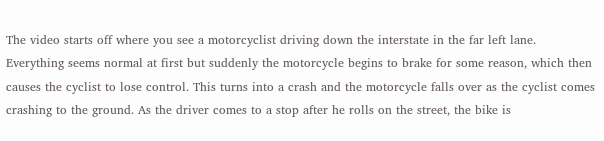The video starts off where you see a motorcyclist driving down the interstate in the far left lane. Everything seems normal at first but suddenly the motorcycle begins to brake for some reason, which then causes the cyclist to lose control. This turns into a crash and the motorcycle falls over as the cyclist comes crashing to the ground. As the driver comes to a stop after he rolls on the street, the bike is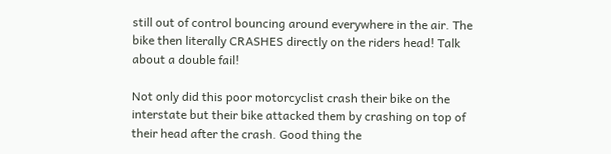still out of control bouncing around everywhere in the air. The bike then literally CRASHES directly on the riders head! Talk about a double fail!

Not only did this poor motorcyclist crash their bike on the interstate but their bike attacked them by crashing on top of their head after the crash. Good thing the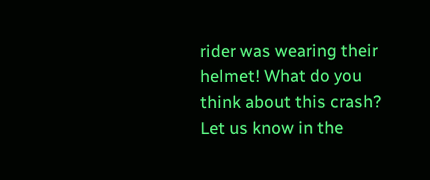rider was wearing their helmet! What do you think about this crash? Let us know in the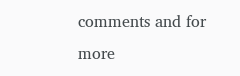comments and for more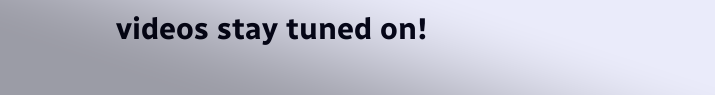videos stay tuned on!